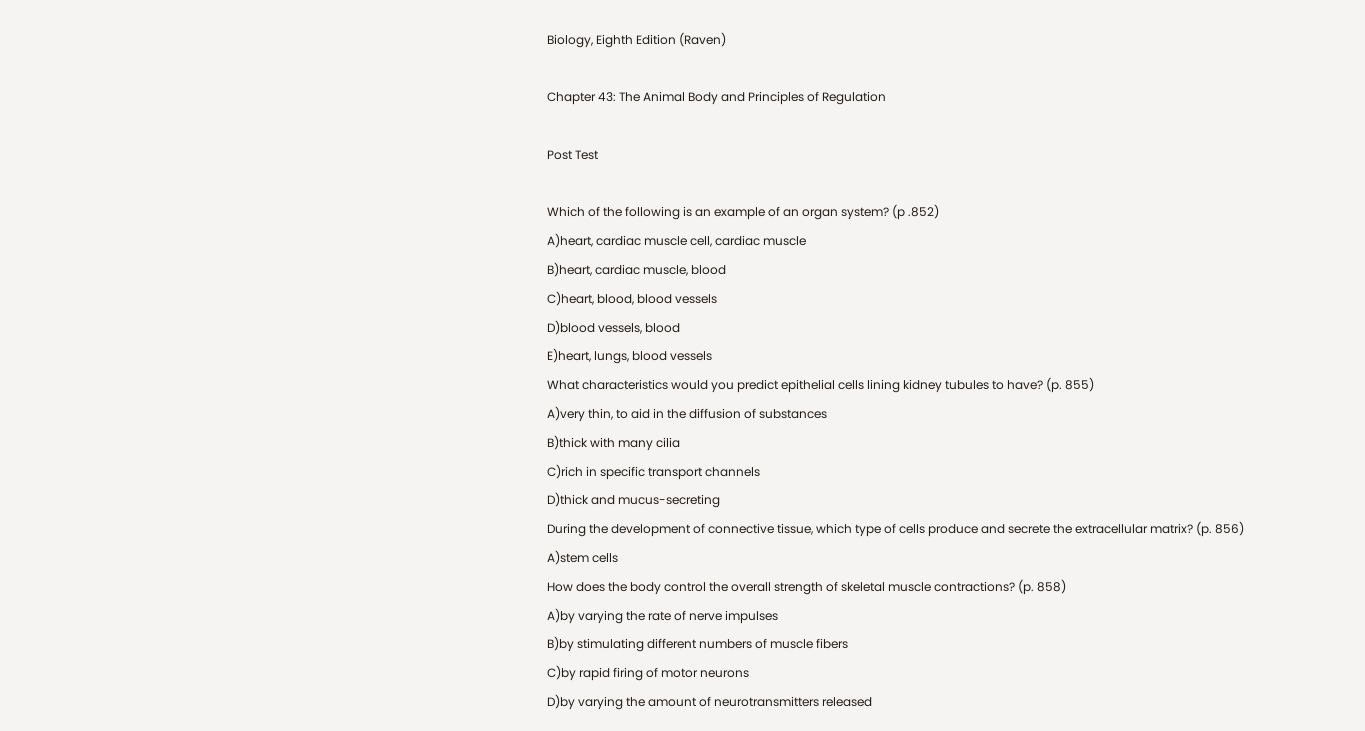Biology, Eighth Edition (Raven)

Chapter 43: The Animal Body and Principles of Regulation

Post Test

Which of the following is an example of an organ system? (p .852)
A)heart, cardiac muscle cell, cardiac muscle
B)heart, cardiac muscle, blood
C)heart, blood, blood vessels
D)blood vessels, blood
E)heart, lungs, blood vessels
What characteristics would you predict epithelial cells lining kidney tubules to have? (p. 855)
A)very thin, to aid in the diffusion of substances
B)thick with many cilia
C)rich in specific transport channels
D)thick and mucus-secreting
During the development of connective tissue, which type of cells produce and secrete the extracellular matrix? (p. 856)
A)stem cells
How does the body control the overall strength of skeletal muscle contractions? (p. 858)
A)by varying the rate of nerve impulses
B)by stimulating different numbers of muscle fibers
C)by rapid firing of motor neurons
D)by varying the amount of neurotransmitters released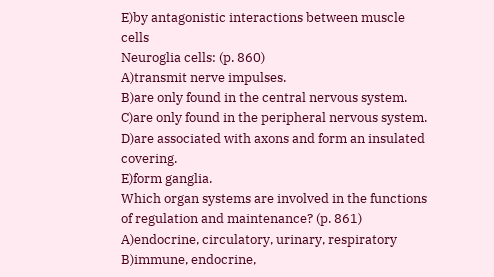E)by antagonistic interactions between muscle cells
Neuroglia cells: (p. 860)
A)transmit nerve impulses.
B)are only found in the central nervous system.
C)are only found in the peripheral nervous system.
D)are associated with axons and form an insulated covering.
E)form ganglia.
Which organ systems are involved in the functions of regulation and maintenance? (p. 861)
A)endocrine, circulatory, urinary, respiratory
B)immune, endocrine,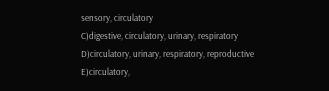sensory, circulatory
C)digestive, circulatory, urinary, respiratory
D)circulatory, urinary, respiratory, reproductive
E)circulatory,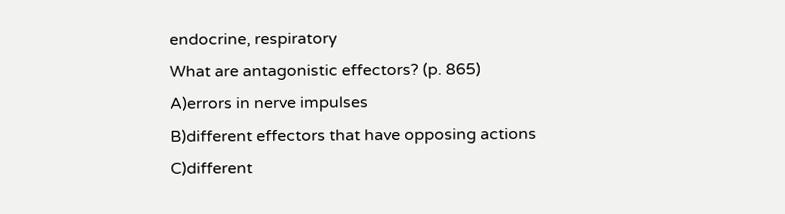endocrine, respiratory
What are antagonistic effectors? (p. 865)
A)errors in nerve impulses
B)different effectors that have opposing actions
C)different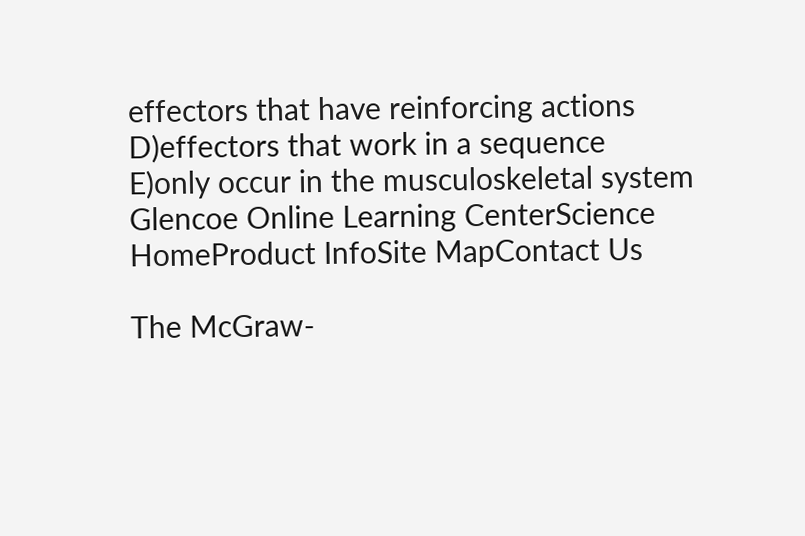effectors that have reinforcing actions
D)effectors that work in a sequence
E)only occur in the musculoskeletal system
Glencoe Online Learning CenterScience HomeProduct InfoSite MapContact Us

The McGraw-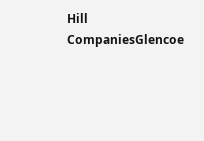Hill CompaniesGlencoe